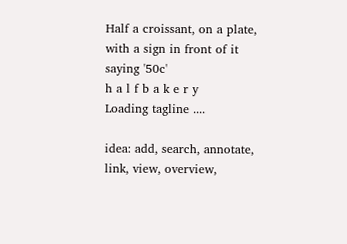Half a croissant, on a plate, with a sign in front of it saying '50c'
h a l f b a k e r y
Loading tagline ....

idea: add, search, annotate, link, view, overview,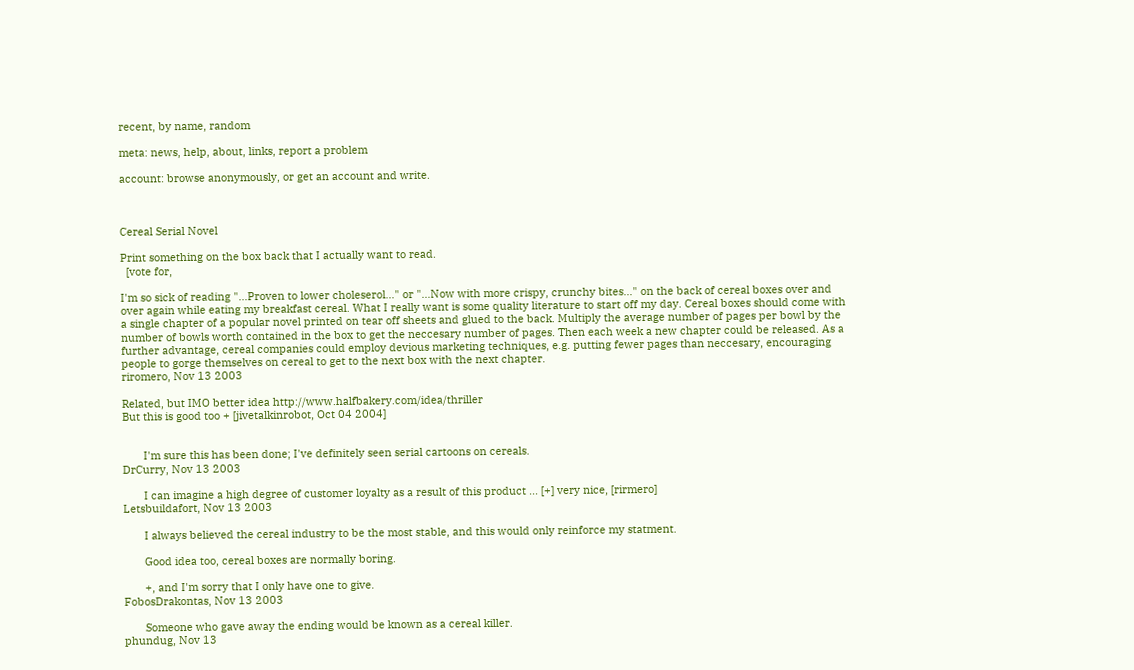recent, by name, random

meta: news, help, about, links, report a problem

account: browse anonymously, or get an account and write.



Cereal Serial Novel

Print something on the box back that I actually want to read.
  [vote for,

I'm so sick of reading "...Proven to lower choleserol..." or "...Now with more crispy, crunchy bites..." on the back of cereal boxes over and over again while eating my breakfast cereal. What I really want is some quality literature to start off my day. Cereal boxes should come with a single chapter of a popular novel printed on tear off sheets and glued to the back. Multiply the average number of pages per bowl by the number of bowls worth contained in the box to get the neccesary number of pages. Then each week a new chapter could be released. As a further advantage, cereal companies could employ devious marketing techniques, e.g. putting fewer pages than neccesary, encouraging people to gorge themselves on cereal to get to the next box with the next chapter.
riromero, Nov 13 2003

Related, but IMO better idea http://www.halfbakery.com/idea/thriller
But this is good too + [jivetalkinrobot, Oct 04 2004]


       I'm sure this has been done; I've definitely seen serial cartoons on cereals.
DrCurry, Nov 13 2003

       I can imagine a high degree of customer loyalty as a result of this product ... [+] very nice, [rirmero]
Letsbuildafort, Nov 13 2003

       I always believed the cereal industry to be the most stable, and this would only reinforce my statment.

       Good idea too, cereal boxes are normally boring.

       +, and I'm sorry that I only have one to give.
FobosDrakontas, Nov 13 2003

       Someone who gave away the ending would be known as a cereal killer.
phundug, Nov 13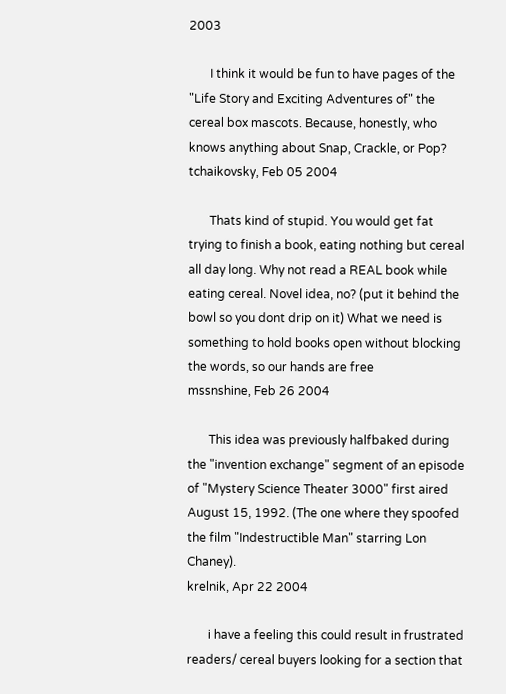2003

       I think it would be fun to have pages of the "Life Story and Exciting Adventures of" the cereal box mascots. Because, honestly, who knows anything about Snap, Crackle, or Pop?
tchaikovsky, Feb 05 2004

       Thats kind of stupid. You would get fat trying to finish a book, eating nothing but cereal all day long. Why not read a REAL book while eating cereal. Novel idea, no? (put it behind the bowl so you dont drip on it) What we need is something to hold books open without blocking the words, so our hands are free
mssnshine, Feb 26 2004

       This idea was previously halfbaked during the "invention exchange" segment of an episode of "Mystery Science Theater 3000" first aired August 15, 1992. (The one where they spoofed the film "Indestructible Man" starring Lon Chaney).
krelnik, Apr 22 2004

       i have a feeling this could result in frustrated readers/ cereal buyers looking for a section that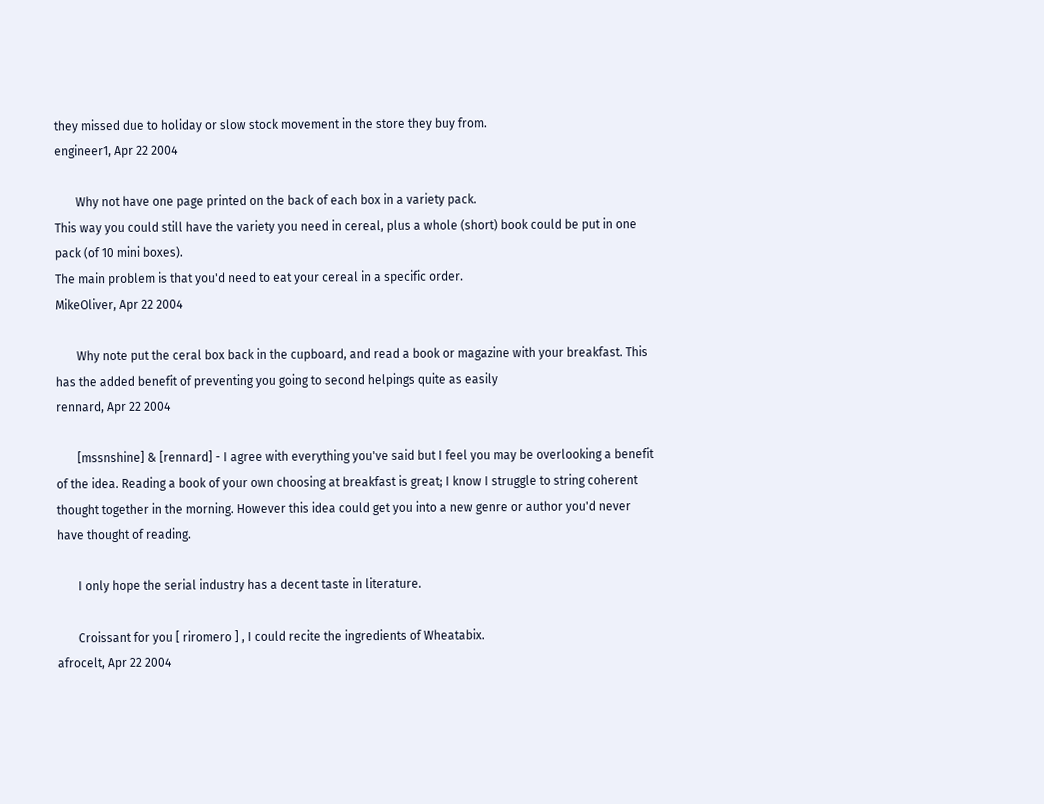they missed due to holiday or slow stock movement in the store they buy from.
engineer1, Apr 22 2004

       Why not have one page printed on the back of each box in a variety pack.
This way you could still have the variety you need in cereal, plus a whole (short) book could be put in one pack (of 10 mini boxes).
The main problem is that you'd need to eat your cereal in a specific order.
MikeOliver, Apr 22 2004

       Why note put the ceral box back in the cupboard, and read a book or magazine with your breakfast. This has the added benefit of preventing you going to second helpings quite as easily
rennard, Apr 22 2004

       [mssnshine] & [rennard] - I agree with everything you've said but I feel you may be overlooking a benefit of the idea. Reading a book of your own choosing at breakfast is great; I know I struggle to string coherent thought together in the morning. However this idea could get you into a new genre or author you'd never have thought of reading.

       I only hope the serial industry has a decent taste in literature.

       Croissant for you [ riromero ] , I could recite the ingredients of Wheatabix.
afrocelt, Apr 22 2004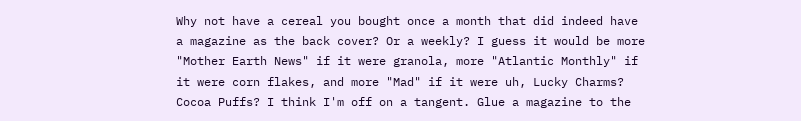Why not have a cereal you bought once a month that did indeed have a magazine as the back cover? Or a weekly? I guess it would be more "Mother Earth News" if it were granola, more "Atlantic Monthly" if it were corn flakes, and more "Mad" if it were uh, Lucky Charms? Cocoa Puffs? I think I'm off on a tangent. Glue a magazine to the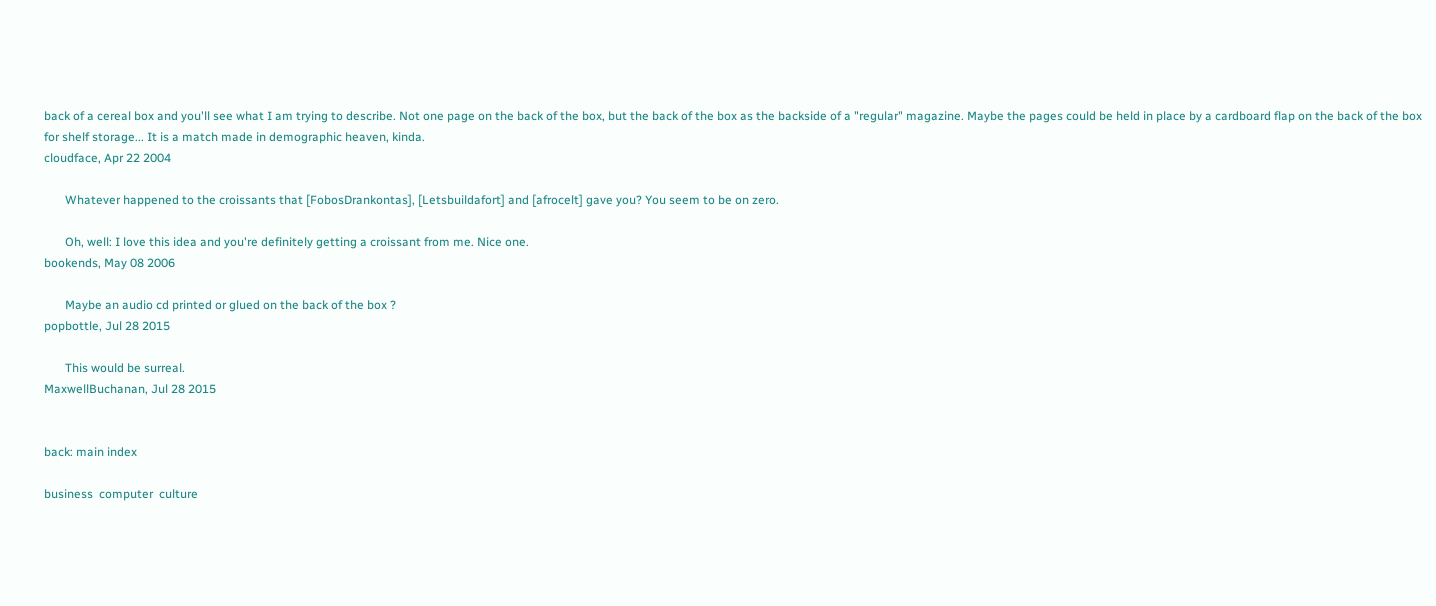back of a cereal box and you'll see what I am trying to describe. Not one page on the back of the box, but the back of the box as the backside of a "regular" magazine. Maybe the pages could be held in place by a cardboard flap on the back of the box for shelf storage... It is a match made in demographic heaven, kinda.
cloudface, Apr 22 2004

       Whatever happened to the croissants that [FobosDrankontas], [Letsbuildafort] and [afrocelt] gave you? You seem to be on zero.

       Oh, well: I love this idea and you're definitely getting a croissant from me. Nice one.
bookends, May 08 2006

       Maybe an audio cd printed or glued on the back of the box ?
popbottle, Jul 28 2015

       This would be surreal.
MaxwellBuchanan, Jul 28 2015


back: main index

business  computer  culture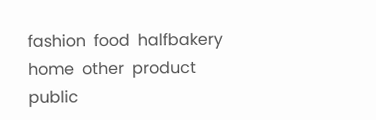fashion  food  halfbakery  home  other  product  public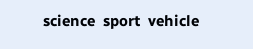science  sport  vehicle